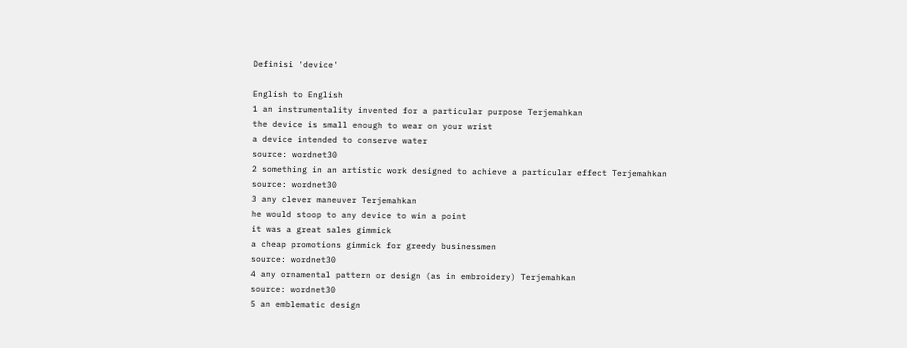Definisi 'device'

English to English
1 an instrumentality invented for a particular purpose Terjemahkan
the device is small enough to wear on your wrist
a device intended to conserve water
source: wordnet30
2 something in an artistic work designed to achieve a particular effect Terjemahkan
source: wordnet30
3 any clever maneuver Terjemahkan
he would stoop to any device to win a point
it was a great sales gimmick
a cheap promotions gimmick for greedy businessmen
source: wordnet30
4 any ornamental pattern or design (as in embroidery) Terjemahkan
source: wordnet30
5 an emblematic design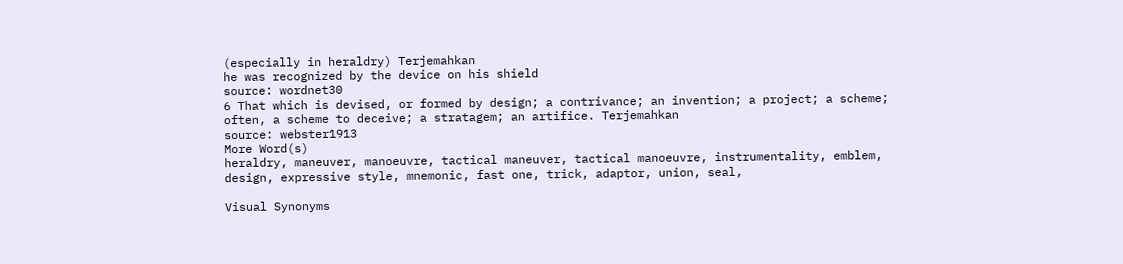(especially in heraldry) Terjemahkan
he was recognized by the device on his shield
source: wordnet30
6 That which is devised, or formed by design; a contrivance; an invention; a project; a scheme; often, a scheme to deceive; a stratagem; an artifice. Terjemahkan
source: webster1913
More Word(s)
heraldry, maneuver, manoeuvre, tactical maneuver, tactical manoeuvre, instrumentality, emblem, design, expressive style, mnemonic, fast one, trick, adaptor, union, seal,

Visual Synonyms